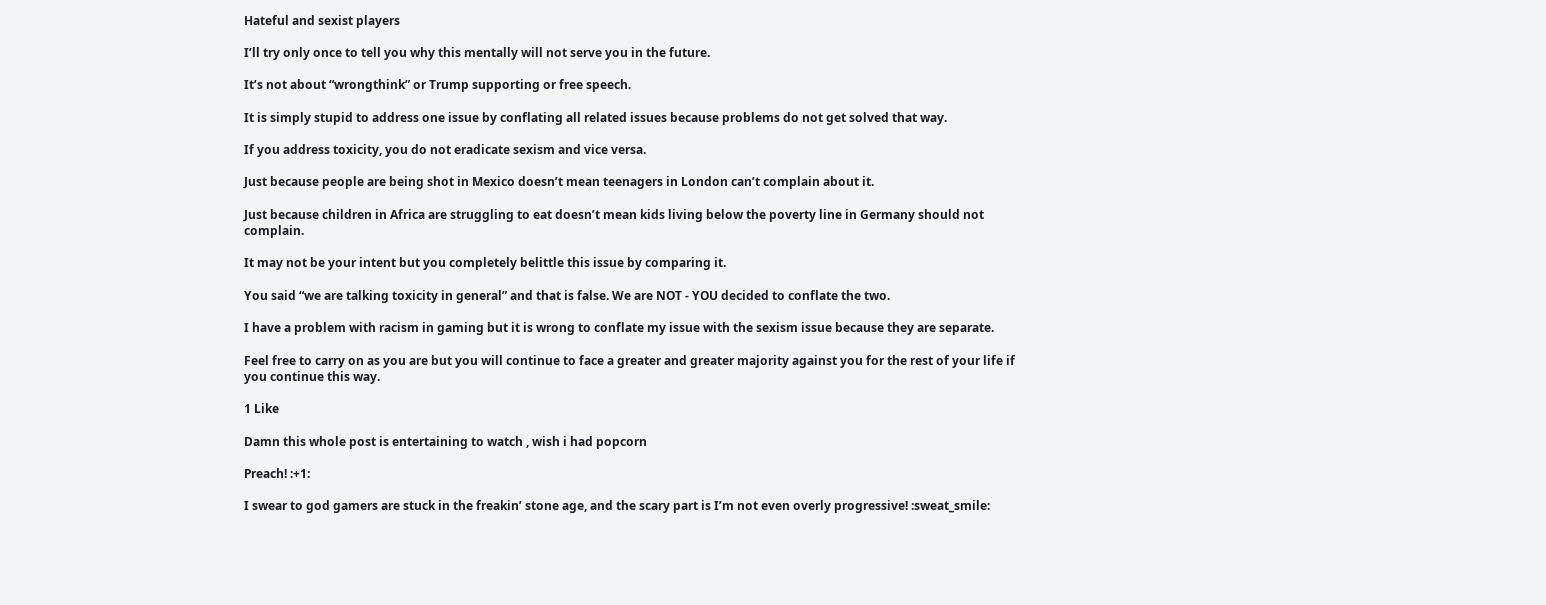Hateful and sexist players

I’ll try only once to tell you why this mentally will not serve you in the future.

It’s not about “wrongthink” or Trump supporting or free speech.

It is simply stupid to address one issue by conflating all related issues because problems do not get solved that way.

If you address toxicity, you do not eradicate sexism and vice versa.

Just because people are being shot in Mexico doesn’t mean teenagers in London can’t complain about it.

Just because children in Africa are struggling to eat doesn’t mean kids living below the poverty line in Germany should not complain.

It may not be your intent but you completely belittle this issue by comparing it.

You said “we are talking toxicity in general” and that is false. We are NOT - YOU decided to conflate the two.

I have a problem with racism in gaming but it is wrong to conflate my issue with the sexism issue because they are separate.

Feel free to carry on as you are but you will continue to face a greater and greater majority against you for the rest of your life if you continue this way.

1 Like

Damn this whole post is entertaining to watch , wish i had popcorn

Preach! :+1:

I swear to god gamers are stuck in the freakin’ stone age, and the scary part is I’m not even overly progressive! :sweat_smile: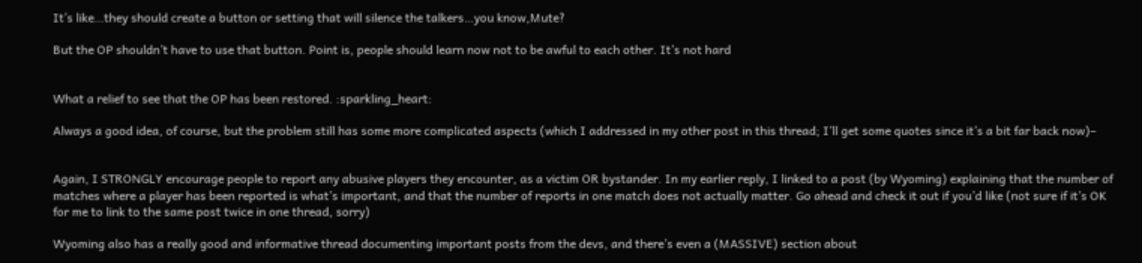It’s like…they should create a button or setting that will silence the talkers…you know,Mute?

But the OP shouldn’t have to use that button. Point is, people should learn now not to be awful to each other. It’s not hard


What a relief to see that the OP has been restored. :sparkling_heart:

Always a good idea, of course, but the problem still has some more complicated aspects (which I addressed in my other post in this thread; I’ll get some quotes since it’s a bit far back now)–


Again, I STRONGLY encourage people to report any abusive players they encounter, as a victim OR bystander. In my earlier reply, I linked to a post (by Wyoming) explaining that the number of matches where a player has been reported is what’s important, and that the number of reports in one match does not actually matter. Go ahead and check it out if you’d like (not sure if it’s OK for me to link to the same post twice in one thread, sorry)

Wyoming also has a really good and informative thread documenting important posts from the devs, and there’s even a (MASSIVE) section about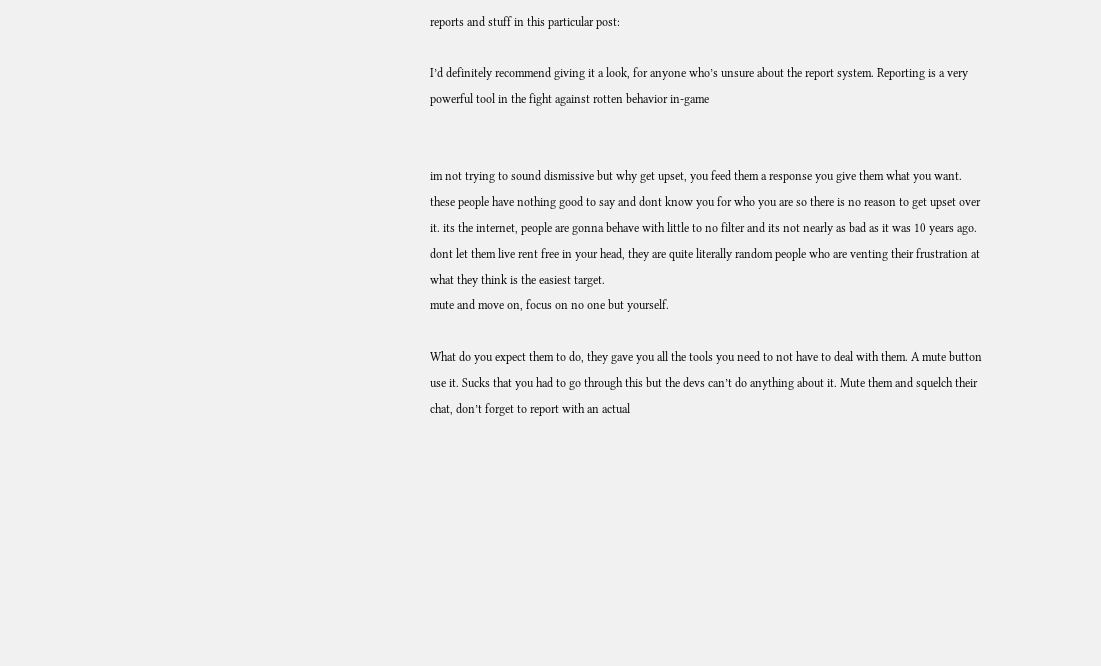reports and stuff in this particular post:

I’d definitely recommend giving it a look, for anyone who’s unsure about the report system. Reporting is a very powerful tool in the fight against rotten behavior in-game


im not trying to sound dismissive but why get upset, you feed them a response you give them what you want. these people have nothing good to say and dont know you for who you are so there is no reason to get upset over it. its the internet, people are gonna behave with little to no filter and its not nearly as bad as it was 10 years ago.
dont let them live rent free in your head, they are quite literally random people who are venting their frustration at what they think is the easiest target.
mute and move on, focus on no one but yourself.

What do you expect them to do, they gave you all the tools you need to not have to deal with them. A mute button use it. Sucks that you had to go through this but the devs can’t do anything about it. Mute them and squelch their chat, don’t forget to report with an actual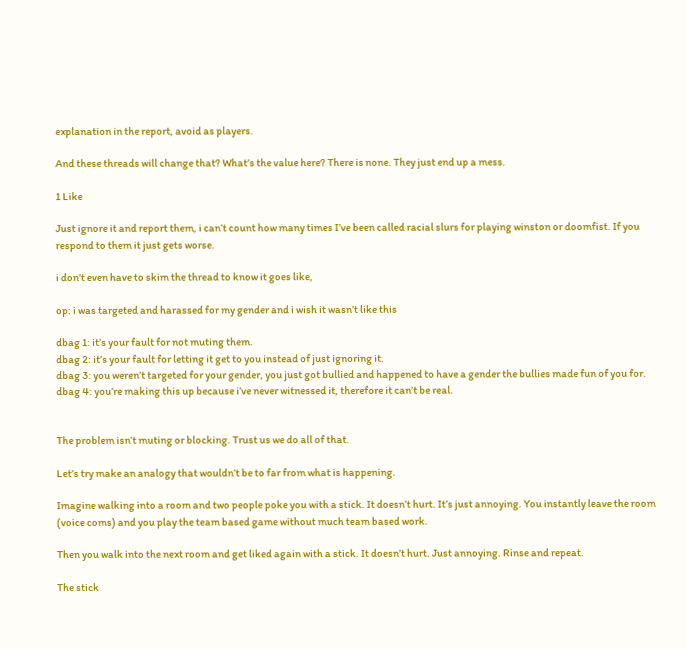explanation in the report, avoid as players.

And these threads will change that? What’s the value here? There is none. They just end up a mess.

1 Like

Just ignore it and report them, i can’t count how many times I’ve been called racial slurs for playing winston or doomfist. If you respond to them it just gets worse.

i don’t even have to skim the thread to know it goes like,

op: i was targeted and harassed for my gender and i wish it wasn’t like this

dbag 1: it’s your fault for not muting them.
dbag 2: it’s your fault for letting it get to you instead of just ignoring it.
dbag 3: you weren’t targeted for your gender, you just got bullied and happened to have a gender the bullies made fun of you for.
dbag 4: you’re making this up because i’ve never witnessed it, therefore it can’t be real.


The problem isn’t muting or blocking. Trust us we do all of that.

Let’s try make an analogy that wouldn’t be to far from what is happening.

Imagine walking into a room and two people poke you with a stick. It doesn’t hurt. It’s just annoying. You instantly leave the room (voice coms) and you play the team based game without much team based work.

Then you walk into the next room and get liked again with a stick. It doesn’t hurt. Just annoying. Rinse and repeat.

The stick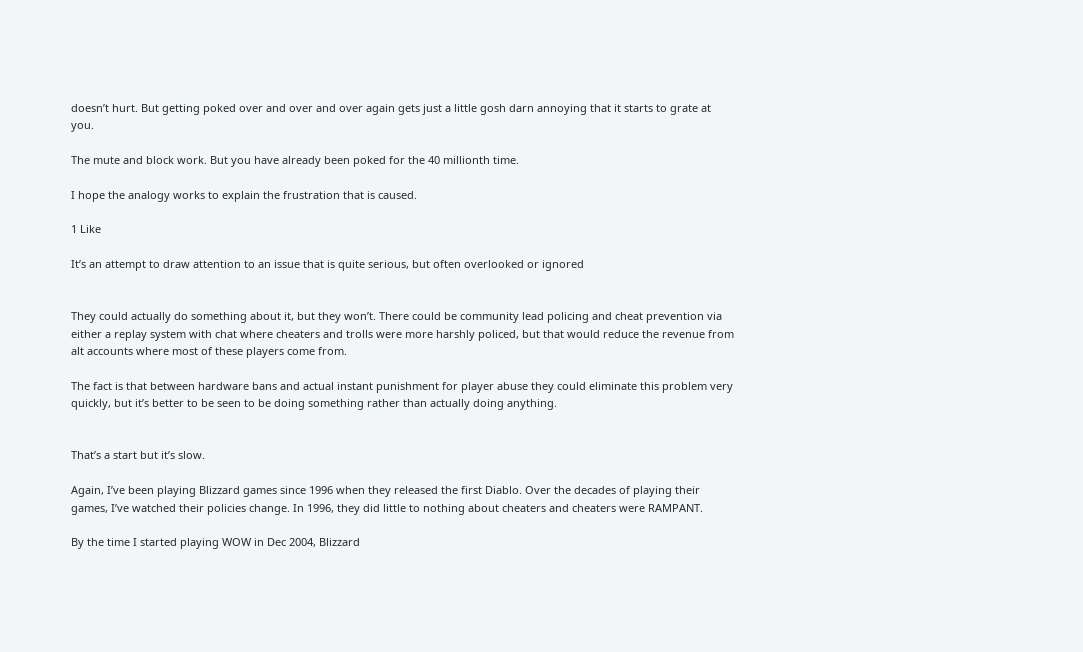doesn’t hurt. But getting poked over and over and over again gets just a little gosh darn annoying that it starts to grate at you.

The mute and block work. But you have already been poked for the 40 millionth time.

I hope the analogy works to explain the frustration that is caused.

1 Like

It’s an attempt to draw attention to an issue that is quite serious, but often overlooked or ignored


They could actually do something about it, but they won’t. There could be community lead policing and cheat prevention via either a replay system with chat where cheaters and trolls were more harshly policed, but that would reduce the revenue from alt accounts where most of these players come from.

The fact is that between hardware bans and actual instant punishment for player abuse they could eliminate this problem very quickly, but it’s better to be seen to be doing something rather than actually doing anything.


That’s a start but it’s slow.

Again, I’ve been playing Blizzard games since 1996 when they released the first Diablo. Over the decades of playing their games, I’ve watched their policies change. In 1996, they did little to nothing about cheaters and cheaters were RAMPANT.

By the time I started playing WOW in Dec 2004, Blizzard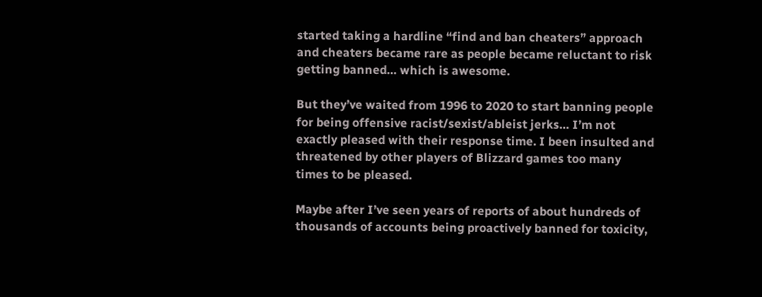started taking a hardline “find and ban cheaters” approach and cheaters became rare as people became reluctant to risk getting banned… which is awesome.

But they’ve waited from 1996 to 2020 to start banning people for being offensive racist/sexist/ableist jerks… I’m not exactly pleased with their response time. I been insulted and threatened by other players of Blizzard games too many times to be pleased.

Maybe after I’ve seen years of reports of about hundreds of thousands of accounts being proactively banned for toxicity,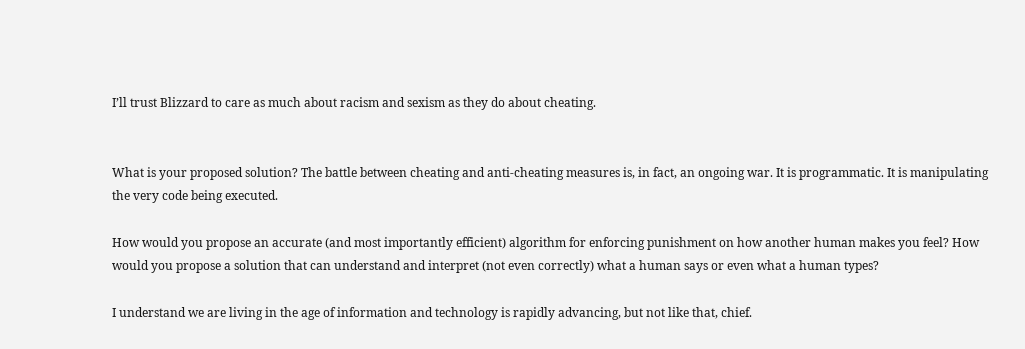I’ll trust Blizzard to care as much about racism and sexism as they do about cheating.


What is your proposed solution? The battle between cheating and anti-cheating measures is, in fact, an ongoing war. It is programmatic. It is manipulating the very code being executed.

How would you propose an accurate (and most importantly efficient) algorithm for enforcing punishment on how another human makes you feel? How would you propose a solution that can understand and interpret (not even correctly) what a human says or even what a human types?

I understand we are living in the age of information and technology is rapidly advancing, but not like that, chief.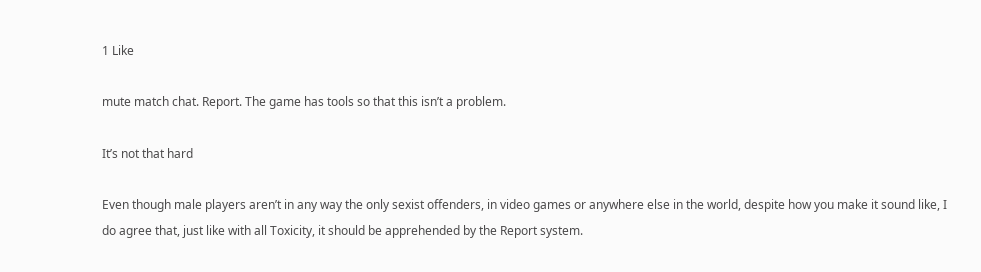1 Like

mute match chat. Report. The game has tools so that this isn’t a problem.

It’s not that hard

Even though male players aren’t in any way the only sexist offenders, in video games or anywhere else in the world, despite how you make it sound like, I do agree that, just like with all Toxicity, it should be apprehended by the Report system.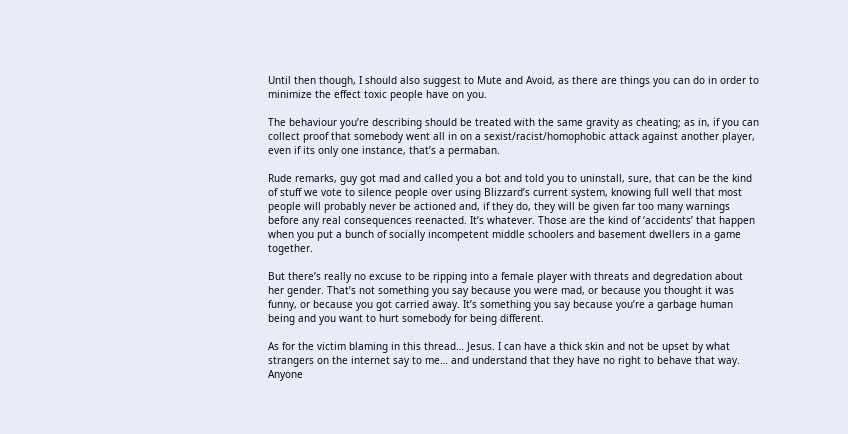Until then though, I should also suggest to Mute and Avoid, as there are things you can do in order to minimize the effect toxic people have on you.

The behaviour you’re describing should be treated with the same gravity as cheating; as in, if you can collect proof that somebody went all in on a sexist/racist/homophobic attack against another player, even if its only one instance, that’s a permaban.

Rude remarks, guy got mad and called you a bot and told you to uninstall, sure, that can be the kind of stuff we vote to silence people over using Blizzard’s current system, knowing full well that most people will probably never be actioned and, if they do, they will be given far too many warnings before any real consequences reenacted. It’s whatever. Those are the kind of ‘accidents’ that happen when you put a bunch of socially incompetent middle schoolers and basement dwellers in a game together.

But there’s really no excuse to be ripping into a female player with threats and degredation about her gender. That’s not something you say because you were mad, or because you thought it was funny, or because you got carried away. It’s something you say because you’re a garbage human being and you want to hurt somebody for being different.

As for the victim blaming in this thread… Jesus. I can have a thick skin and not be upset by what strangers on the internet say to me… and understand that they have no right to behave that way. Anyone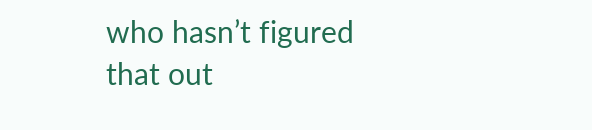who hasn’t figured that out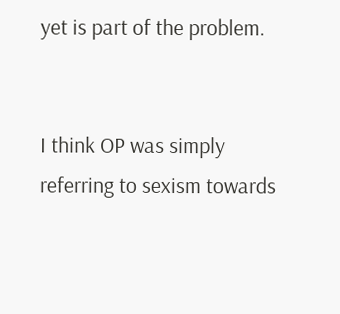yet is part of the problem.


I think OP was simply referring to sexism towards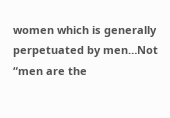women which is generally perpetuated by men…Not “men are the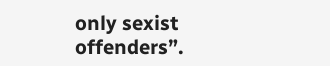only sexist offenders”.